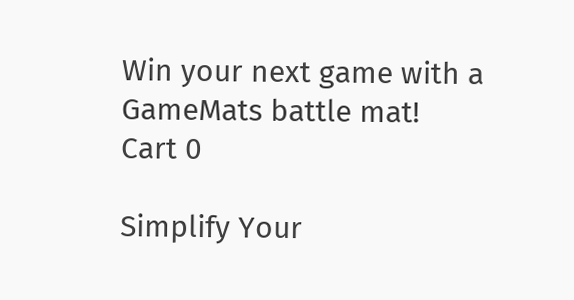Win your next game with a GameMats battle mat!
Cart 0

Simplify Your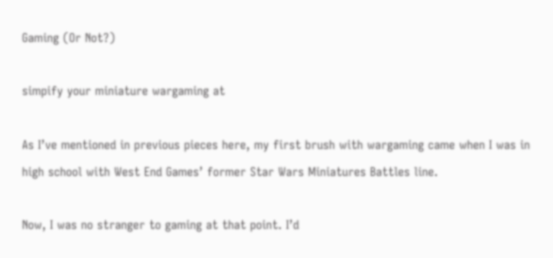Gaming (Or Not?)

simpify your miniature wargaming at

As I’ve mentioned in previous pieces here, my first brush with wargaming came when I was in high school with West End Games’ former Star Wars Miniatures Battles line.

Now, I was no stranger to gaming at that point. I’d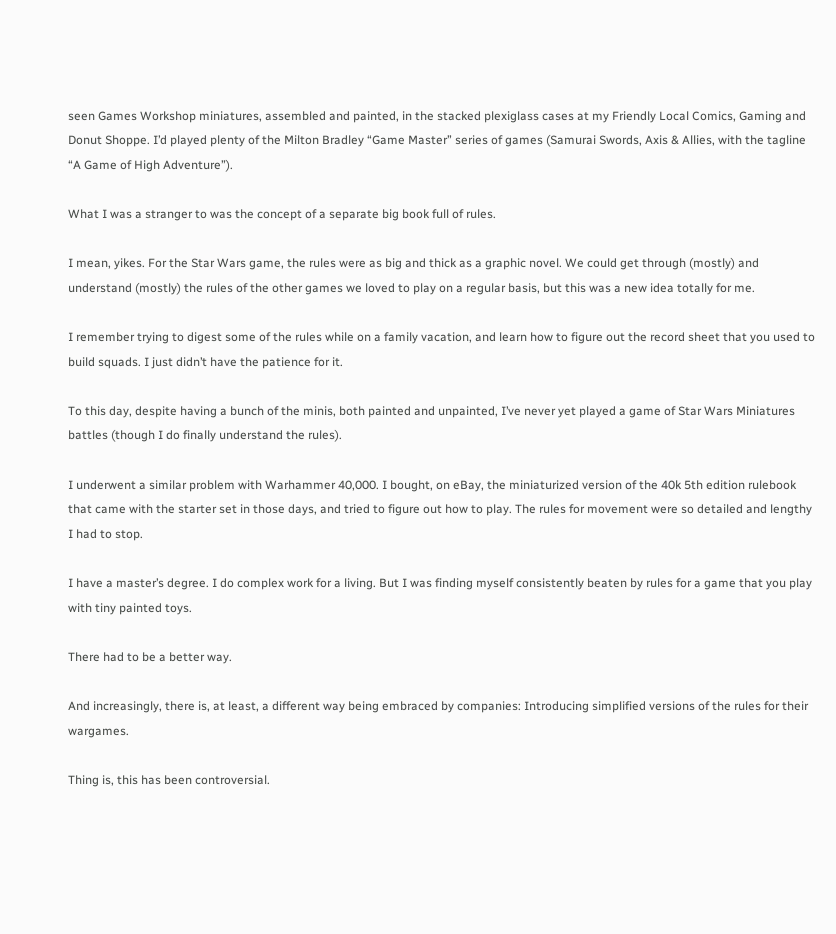seen Games Workshop miniatures, assembled and painted, in the stacked plexiglass cases at my Friendly Local Comics, Gaming and Donut Shoppe. I’d played plenty of the Milton Bradley “Game Master” series of games (Samurai Swords, Axis & Allies, with the tagline “A Game of High Adventure”).

What I was a stranger to was the concept of a separate big book full of rules.

I mean, yikes. For the Star Wars game, the rules were as big and thick as a graphic novel. We could get through (mostly) and understand (mostly) the rules of the other games we loved to play on a regular basis, but this was a new idea totally for me.

I remember trying to digest some of the rules while on a family vacation, and learn how to figure out the record sheet that you used to build squads. I just didn’t have the patience for it.

To this day, despite having a bunch of the minis, both painted and unpainted, I’ve never yet played a game of Star Wars Miniatures battles (though I do finally understand the rules).

I underwent a similar problem with Warhammer 40,000. I bought, on eBay, the miniaturized version of the 40k 5th edition rulebook that came with the starter set in those days, and tried to figure out how to play. The rules for movement were so detailed and lengthy I had to stop.

I have a master’s degree. I do complex work for a living. But I was finding myself consistently beaten by rules for a game that you play with tiny painted toys.

There had to be a better way.

And increasingly, there is, at least, a different way being embraced by companies: Introducing simplified versions of the rules for their wargames.

Thing is, this has been controversial.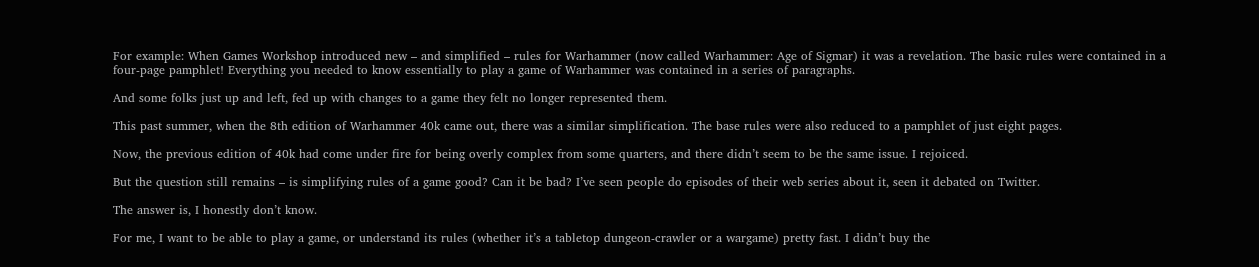For example: When Games Workshop introduced new – and simplified – rules for Warhammer (now called Warhammer: Age of Sigmar) it was a revelation. The basic rules were contained in a four-page pamphlet! Everything you needed to know essentially to play a game of Warhammer was contained in a series of paragraphs.

And some folks just up and left, fed up with changes to a game they felt no longer represented them.

This past summer, when the 8th edition of Warhammer 40k came out, there was a similar simplification. The base rules were also reduced to a pamphlet of just eight pages.

Now, the previous edition of 40k had come under fire for being overly complex from some quarters, and there didn’t seem to be the same issue. I rejoiced.

But the question still remains – is simplifying rules of a game good? Can it be bad? I’ve seen people do episodes of their web series about it, seen it debated on Twitter.

The answer is, I honestly don’t know.

For me, I want to be able to play a game, or understand its rules (whether it’s a tabletop dungeon-crawler or a wargame) pretty fast. I didn’t buy the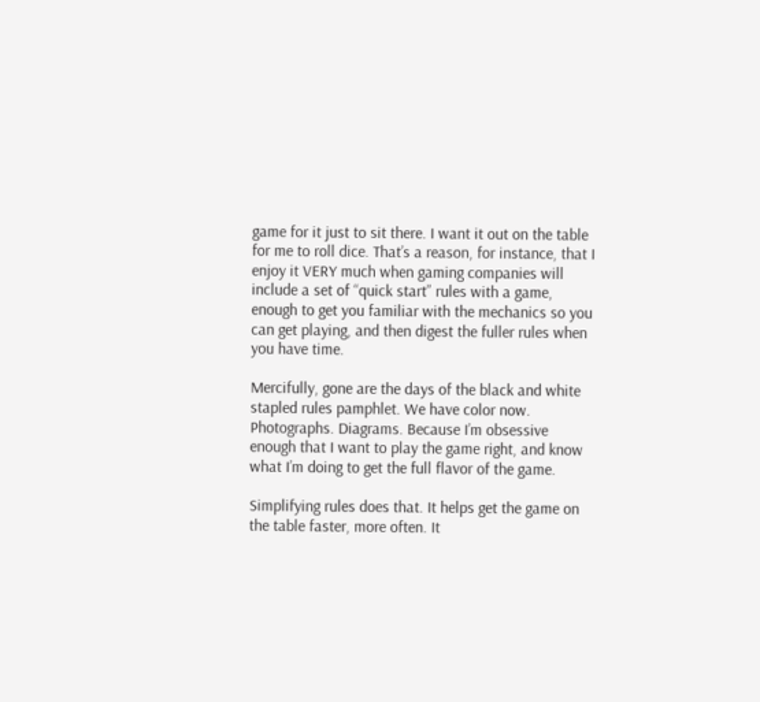game for it just to sit there. I want it out on the table for me to roll dice. That’s a reason, for instance, that I enjoy it VERY much when gaming companies will include a set of “quick start” rules with a game, enough to get you familiar with the mechanics so you can get playing, and then digest the fuller rules when you have time.

Mercifully, gone are the days of the black and white stapled rules pamphlet. We have color now. Photographs. Diagrams. Because I’m obsessive enough that I want to play the game right, and know what I’m doing to get the full flavor of the game.

Simplifying rules does that. It helps get the game on the table faster, more often. It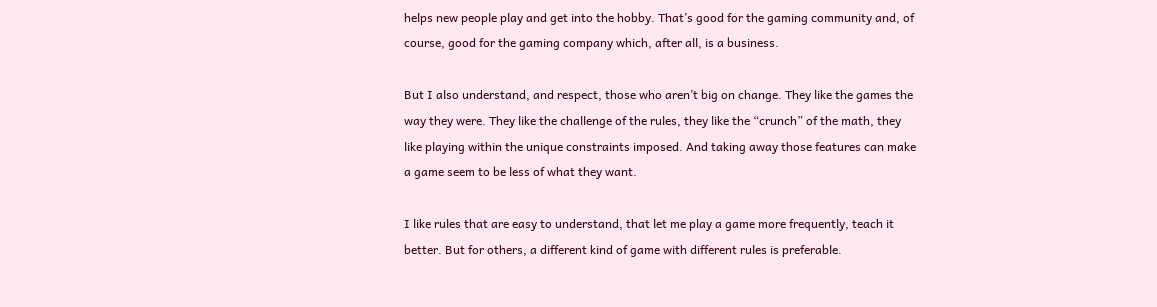helps new people play and get into the hobby. That’s good for the gaming community and, of course, good for the gaming company which, after all, is a business.

But I also understand, and respect, those who aren’t big on change. They like the games the way they were. They like the challenge of the rules, they like the “crunch” of the math, they like playing within the unique constraints imposed. And taking away those features can make a game seem to be less of what they want.

I like rules that are easy to understand, that let me play a game more frequently, teach it better. But for others, a different kind of game with different rules is preferable.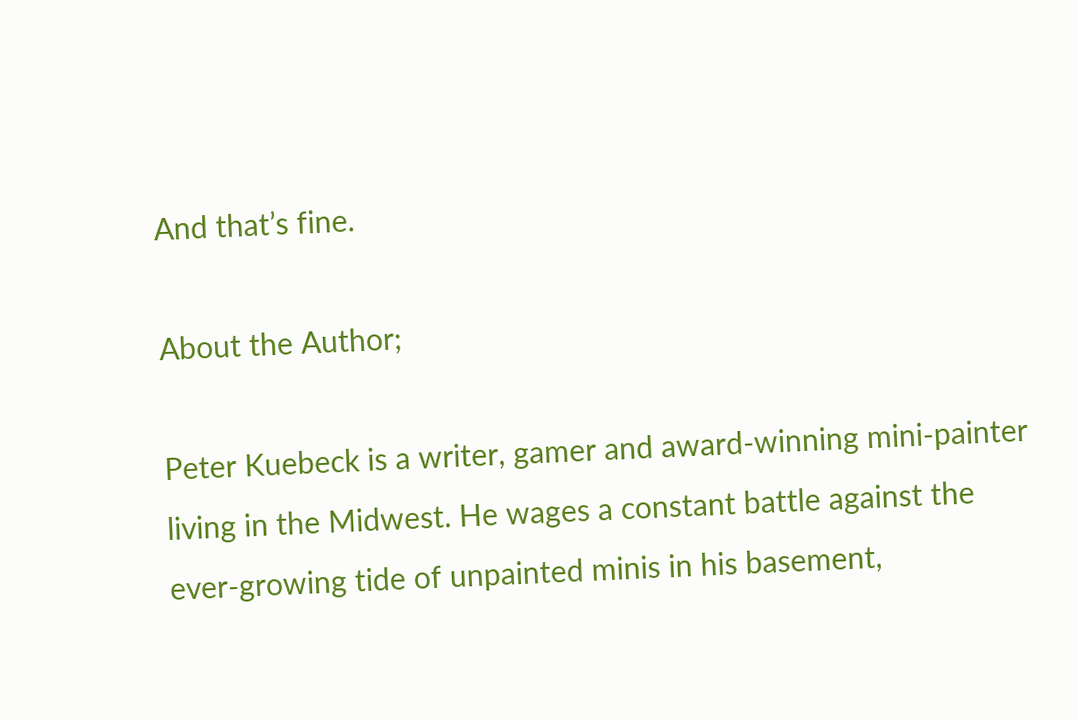And that’s fine.

About the Author;

Peter Kuebeck is a writer, gamer and award-winning mini-painter living in the Midwest. He wages a constant battle against the ever-growing tide of unpainted minis in his basement,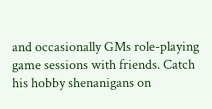and occasionally GMs role-playing game sessions with friends. Catch his hobby shenanigans on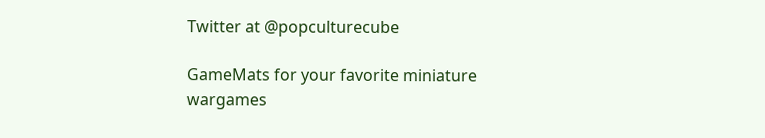Twitter at @popculturecube

GameMats for your favorite miniature wargames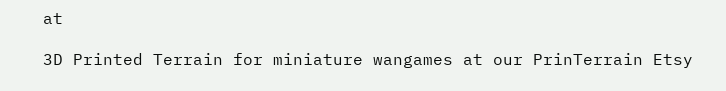at

3D Printed Terrain for miniature wangames at our PrinTerrain Etsy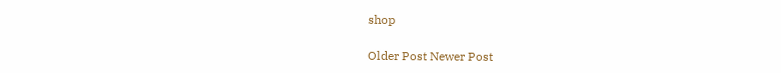shop

Older Post Newer Post